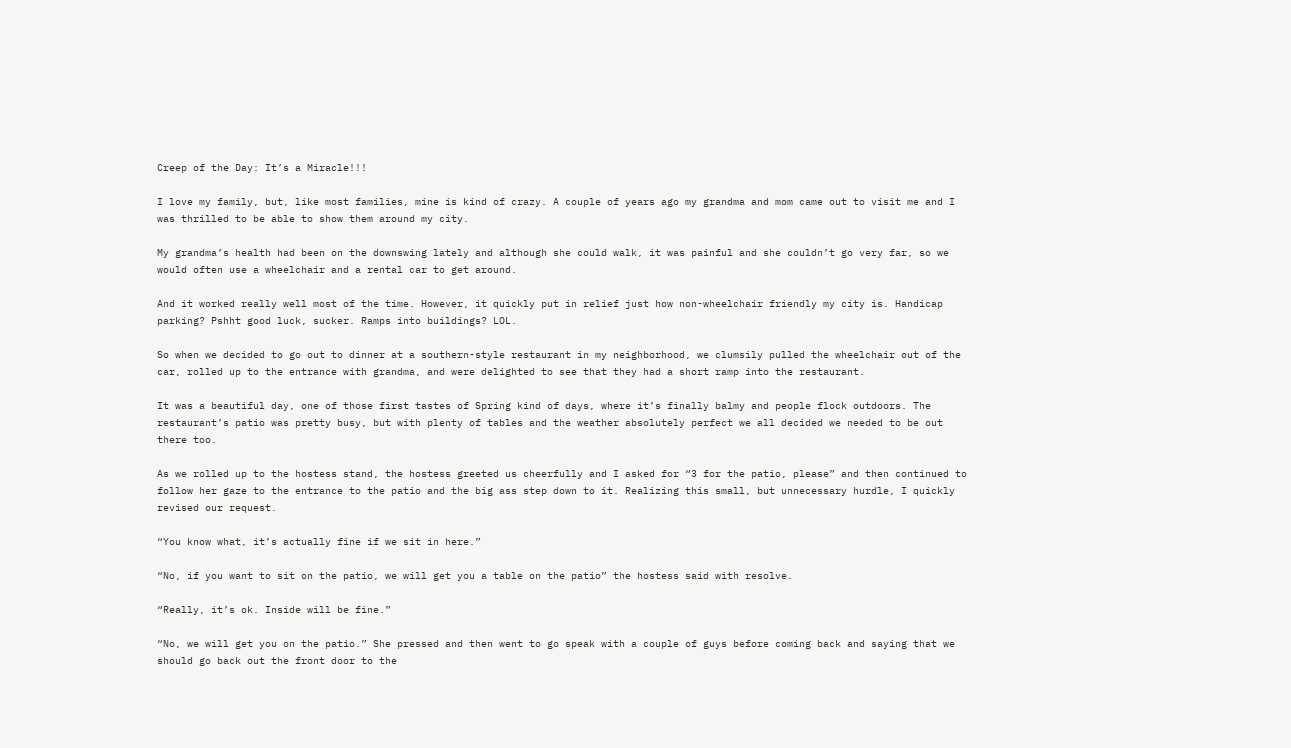Creep of the Day: It’s a Miracle!!!

I love my family, but, like most families, mine is kind of crazy. A couple of years ago my grandma and mom came out to visit me and I was thrilled to be able to show them around my city.

My grandma’s health had been on the downswing lately and although she could walk, it was painful and she couldn’t go very far, so we would often use a wheelchair and a rental car to get around.

And it worked really well most of the time. However, it quickly put in relief just how non-wheelchair friendly my city is. Handicap parking? Pshht good luck, sucker. Ramps into buildings? LOL.

So when we decided to go out to dinner at a southern-style restaurant in my neighborhood, we clumsily pulled the wheelchair out of the car, rolled up to the entrance with grandma, and were delighted to see that they had a short ramp into the restaurant.

It was a beautiful day, one of those first tastes of Spring kind of days, where it’s finally balmy and people flock outdoors. The restaurant’s patio was pretty busy, but with plenty of tables and the weather absolutely perfect we all decided we needed to be out there too.

As we rolled up to the hostess stand, the hostess greeted us cheerfully and I asked for “3 for the patio, please” and then continued to follow her gaze to the entrance to the patio and the big ass step down to it. Realizing this small, but unnecessary hurdle, I quickly revised our request.

“You know what, it’s actually fine if we sit in here.”

“No, if you want to sit on the patio, we will get you a table on the patio” the hostess said with resolve.

“Really, it’s ok. Inside will be fine.”

“No, we will get you on the patio.” She pressed and then went to go speak with a couple of guys before coming back and saying that we should go back out the front door to the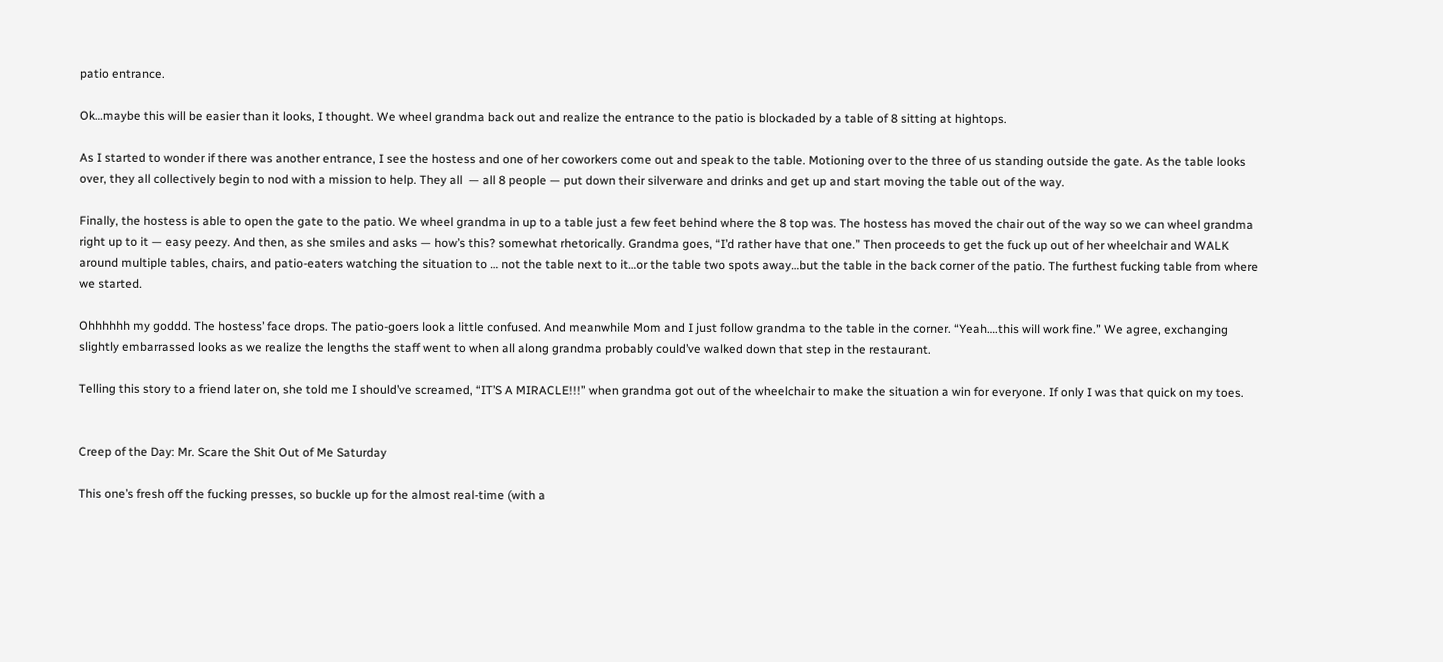patio entrance.

Ok…maybe this will be easier than it looks, I thought. We wheel grandma back out and realize the entrance to the patio is blockaded by a table of 8 sitting at hightops.

As I started to wonder if there was another entrance, I see the hostess and one of her coworkers come out and speak to the table. Motioning over to the three of us standing outside the gate. As the table looks over, they all collectively begin to nod with a mission to help. They all  — all 8 people — put down their silverware and drinks and get up and start moving the table out of the way.

Finally, the hostess is able to open the gate to the patio. We wheel grandma in up to a table just a few feet behind where the 8 top was. The hostess has moved the chair out of the way so we can wheel grandma right up to it — easy peezy. And then, as she smiles and asks — how’s this? somewhat rhetorically. Grandma goes, “I’d rather have that one.” Then proceeds to get the fuck up out of her wheelchair and WALK around multiple tables, chairs, and patio-eaters watching the situation to … not the table next to it…or the table two spots away…but the table in the back corner of the patio. The furthest fucking table from where we started.

Ohhhhhh my goddd. The hostess’ face drops. The patio-goers look a little confused. And meanwhile Mom and I just follow grandma to the table in the corner. “Yeah….this will work fine.” We agree, exchanging slightly embarrassed looks as we realize the lengths the staff went to when all along grandma probably could’ve walked down that step in the restaurant.

Telling this story to a friend later on, she told me I should’ve screamed, “IT’S A MIRACLE!!!” when grandma got out of the wheelchair to make the situation a win for everyone. If only I was that quick on my toes.


Creep of the Day: Mr. Scare the Shit Out of Me Saturday

This one’s fresh off the fucking presses, so buckle up for the almost real-time (with a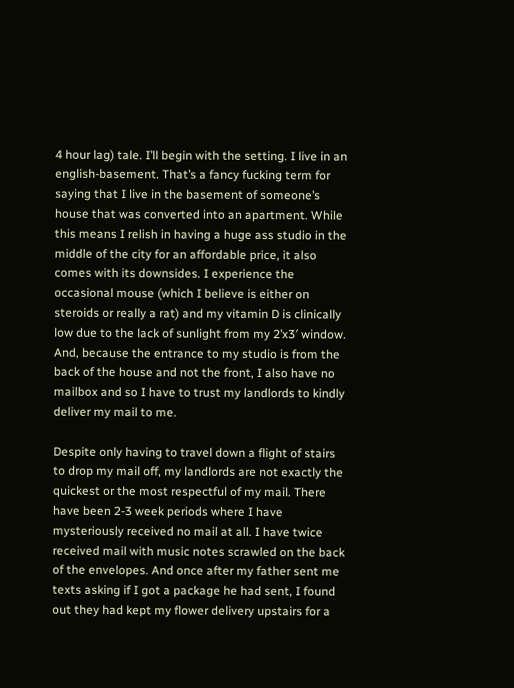4 hour lag) tale. I’ll begin with the setting. I live in an english-basement. That’s a fancy fucking term for saying that I live in the basement of someone’s house that was converted into an apartment. While this means I relish in having a huge ass studio in the middle of the city for an affordable price, it also comes with its downsides. I experience the occasional mouse (which I believe is either on steroids or really a rat) and my vitamin D is clinically low due to the lack of sunlight from my 2’x3′ window. And, because the entrance to my studio is from the back of the house and not the front, I also have no mailbox and so I have to trust my landlords to kindly deliver my mail to me.

Despite only having to travel down a flight of stairs to drop my mail off, my landlords are not exactly the quickest or the most respectful of my mail. There have been 2-3 week periods where I have mysteriously received no mail at all. I have twice received mail with music notes scrawled on the back of the envelopes. And once after my father sent me texts asking if I got a package he had sent, I found out they had kept my flower delivery upstairs for a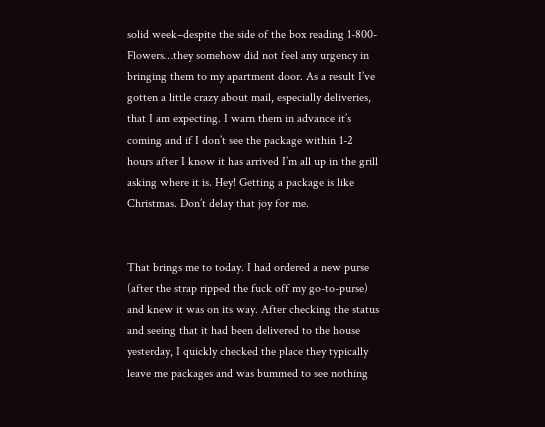solid week–despite the side of the box reading 1-800-Flowers…they somehow did not feel any urgency in bringing them to my apartment door. As a result I’ve gotten a little crazy about mail, especially deliveries, that I am expecting. I warn them in advance it’s coming and if I don’t see the package within 1-2 hours after I know it has arrived I’m all up in the grill asking where it is. Hey! Getting a package is like Christmas. Don’t delay that joy for me.


That brings me to today. I had ordered a new purse (after the strap ripped the fuck off my go-to-purse) and knew it was on its way. After checking the status and seeing that it had been delivered to the house yesterday, I quickly checked the place they typically leave me packages and was bummed to see nothing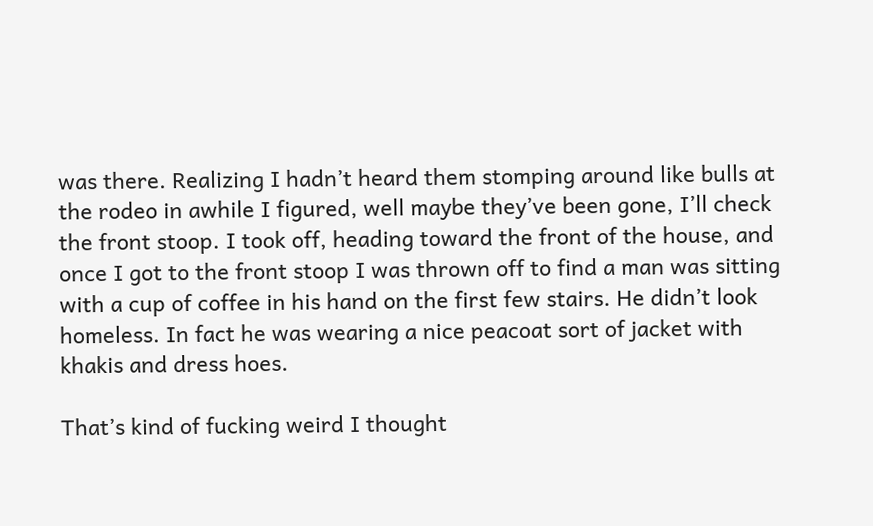was there. Realizing I hadn’t heard them stomping around like bulls at the rodeo in awhile I figured, well maybe they’ve been gone, I’ll check the front stoop. I took off, heading toward the front of the house, and once I got to the front stoop I was thrown off to find a man was sitting with a cup of coffee in his hand on the first few stairs. He didn’t look homeless. In fact he was wearing a nice peacoat sort of jacket with khakis and dress hoes.

That’s kind of fucking weird I thought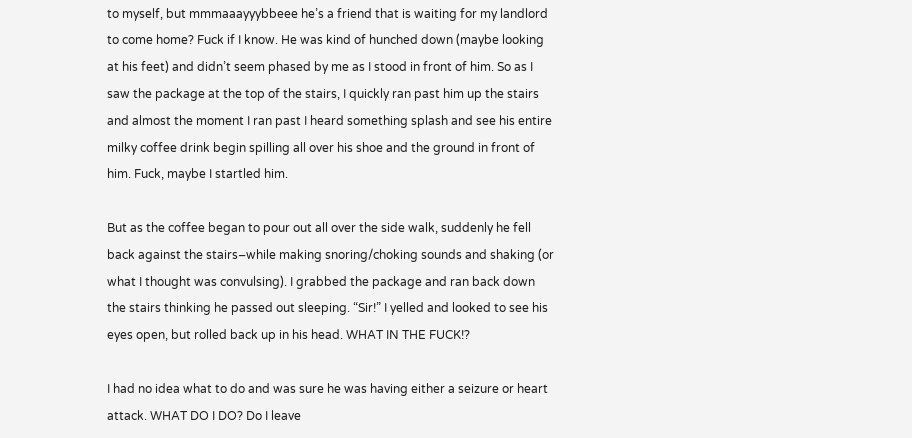to myself, but mmmaaayyybbeee he’s a friend that is waiting for my landlord to come home? Fuck if I know. He was kind of hunched down (maybe looking at his feet) and didn’t seem phased by me as I stood in front of him. So as I saw the package at the top of the stairs, I quickly ran past him up the stairs and almost the moment I ran past I heard something splash and see his entire milky coffee drink begin spilling all over his shoe and the ground in front of him. Fuck, maybe I startled him.

But as the coffee began to pour out all over the side walk, suddenly he fell back against the stairs–while making snoring/choking sounds and shaking (or what I thought was convulsing). I grabbed the package and ran back down the stairs thinking he passed out sleeping. “Sir!” I yelled and looked to see his eyes open, but rolled back up in his head. WHAT IN THE FUCK!?

I had no idea what to do and was sure he was having either a seizure or heart attack. WHAT DO I DO? Do I leave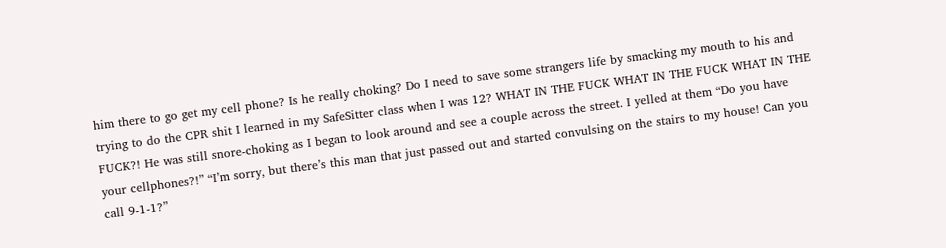him there to go get my cell phone? Is he really choking? Do I need to save some strangers life by smacking my mouth to his and trying to do the CPR shit I learned in my SafeSitter class when I was 12? WHAT IN THE FUCK WHAT IN THE FUCK WHAT IN THE FUCK?! He was still snore-choking as I began to look around and see a couple across the street. I yelled at them “Do you have your cellphones?!” “I’m sorry, but there’s this man that just passed out and started convulsing on the stairs to my house! Can you call 9-1-1?”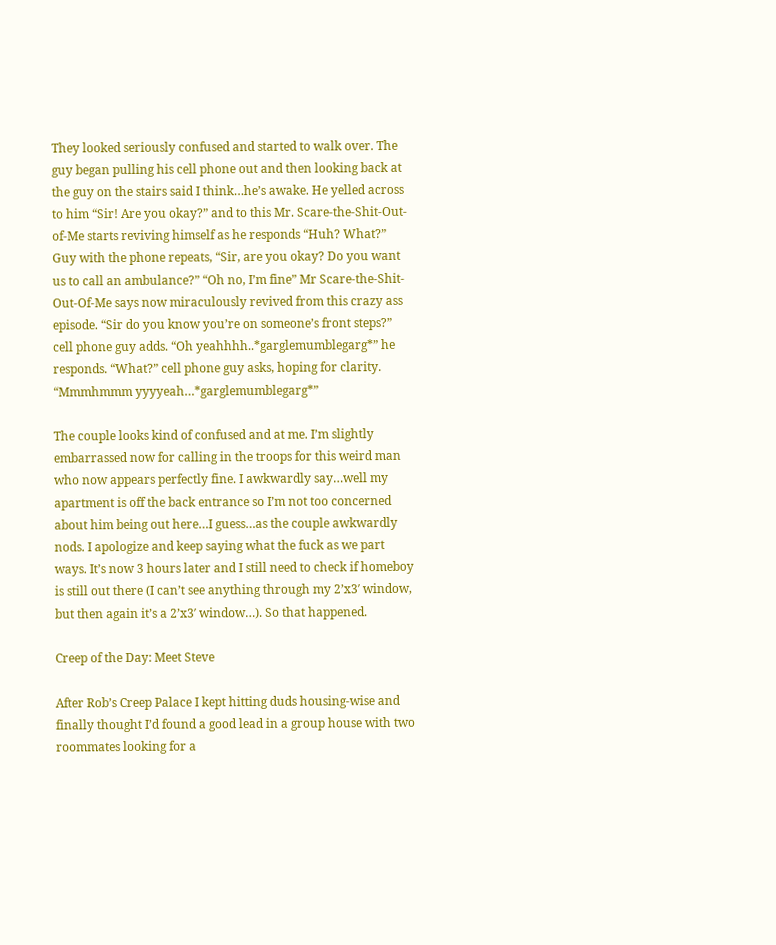They looked seriously confused and started to walk over. The guy began pulling his cell phone out and then looking back at the guy on the stairs said I think…he’s awake. He yelled across to him “Sir! Are you okay?” and to this Mr. Scare-the-Shit-Out-of-Me starts reviving himself as he responds “Huh? What?” Guy with the phone repeats, “Sir, are you okay? Do you want us to call an ambulance?” “Oh no, I’m fine” Mr Scare-the-Shit-Out-Of-Me says now miraculously revived from this crazy ass episode. “Sir do you know you’re on someone’s front steps?” cell phone guy adds. “Oh yeahhhh..*garglemumblegarg*” he responds. “What?” cell phone guy asks, hoping for clarity. “Mmmhmmm yyyyeah…*garglemumblegarg*”

The couple looks kind of confused and at me. I’m slightly embarrassed now for calling in the troops for this weird man who now appears perfectly fine. I awkwardly say…well my apartment is off the back entrance so I’m not too concerned about him being out here…I guess…as the couple awkwardly nods. I apologize and keep saying what the fuck as we part ways. It’s now 3 hours later and I still need to check if homeboy is still out there (I can’t see anything through my 2’x3′ window, but then again it’s a 2’x3′ window…). So that happened.

Creep of the Day: Meet Steve

After Rob’s Creep Palace I kept hitting duds housing-wise and finally thought I’d found a good lead in a group house with two roommates looking for a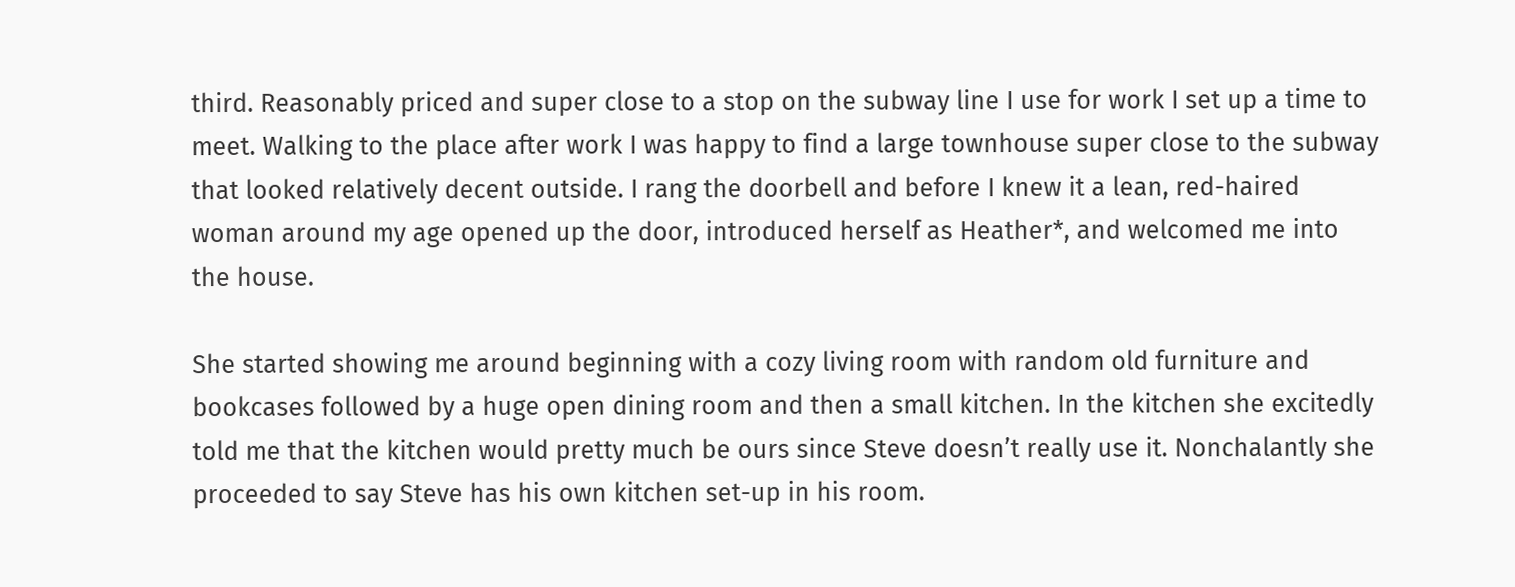third. Reasonably priced and super close to a stop on the subway line I use for work I set up a time to meet. Walking to the place after work I was happy to find a large townhouse super close to the subway that looked relatively decent outside. I rang the doorbell and before I knew it a lean, red-haired woman around my age opened up the door, introduced herself as Heather*, and welcomed me into the house.

She started showing me around beginning with a cozy living room with random old furniture and bookcases followed by a huge open dining room and then a small kitchen. In the kitchen she excitedly told me that the kitchen would pretty much be ours since Steve doesn’t really use it. Nonchalantly she proceeded to say Steve has his own kitchen set-up in his room.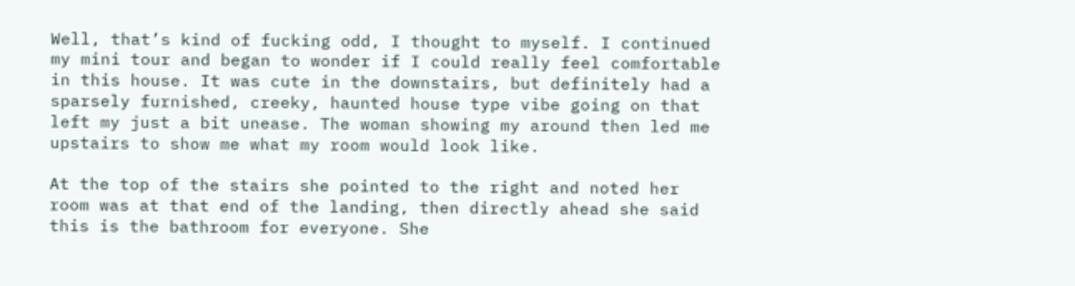Well, that’s kind of fucking odd, I thought to myself. I continued my mini tour and began to wonder if I could really feel comfortable in this house. It was cute in the downstairs, but definitely had a sparsely furnished, creeky, haunted house type vibe going on that left my just a bit unease. The woman showing my around then led me upstairs to show me what my room would look like.

At the top of the stairs she pointed to the right and noted her room was at that end of the landing, then directly ahead she said this is the bathroom for everyone. She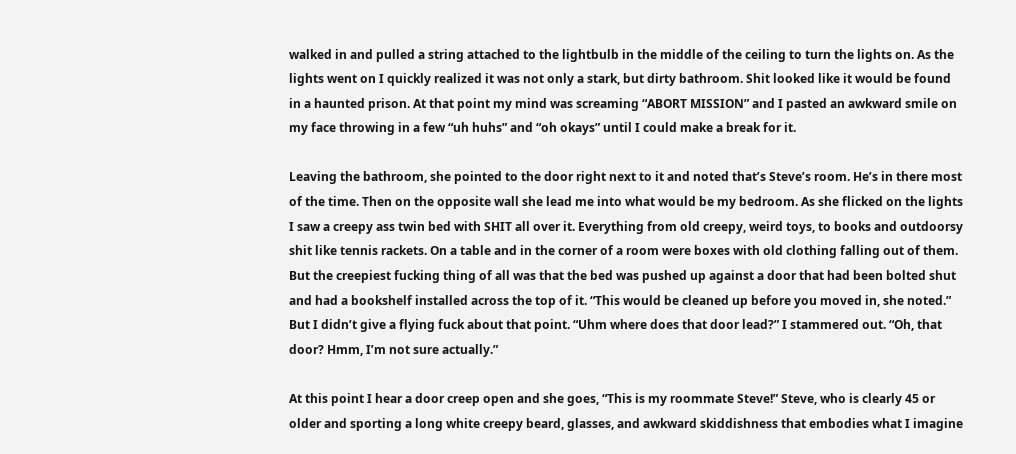walked in and pulled a string attached to the lightbulb in the middle of the ceiling to turn the lights on. As the lights went on I quickly realized it was not only a stark, but dirty bathroom. Shit looked like it would be found in a haunted prison. At that point my mind was screaming “ABORT MISSION” and I pasted an awkward smile on my face throwing in a few “uh huhs” and “oh okays” until I could make a break for it.

Leaving the bathroom, she pointed to the door right next to it and noted that’s Steve’s room. He’s in there most of the time. Then on the opposite wall she lead me into what would be my bedroom. As she flicked on the lights I saw a creepy ass twin bed with SHIT all over it. Everything from old creepy, weird toys, to books and outdoorsy shit like tennis rackets. On a table and in the corner of a room were boxes with old clothing falling out of them. But the creepiest fucking thing of all was that the bed was pushed up against a door that had been bolted shut and had a bookshelf installed across the top of it. “This would be cleaned up before you moved in, she noted.” But I didn’t give a flying fuck about that point. “Uhm where does that door lead?” I stammered out. “Oh, that door? Hmm, I’m not sure actually.”

At this point I hear a door creep open and she goes, “This is my roommate Steve!” Steve, who is clearly 45 or older and sporting a long white creepy beard, glasses, and awkward skiddishness that embodies what I imagine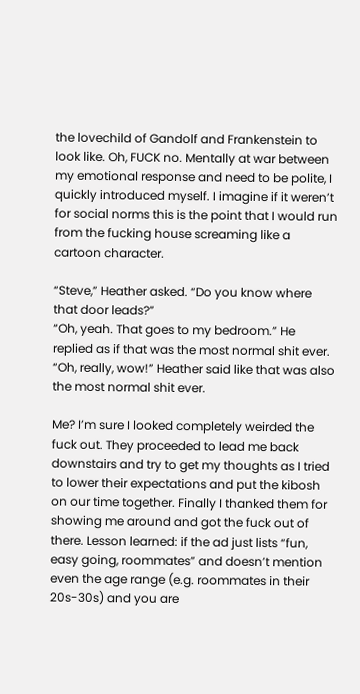the lovechild of Gandolf and Frankenstein to look like. Oh, FUCK no. Mentally at war between my emotional response and need to be polite, I quickly introduced myself. I imagine if it weren’t for social norms this is the point that I would run from the fucking house screaming like a cartoon character.

“Steve,” Heather asked. “Do you know where that door leads?”
“Oh, yeah. That goes to my bedroom.” He replied as if that was the most normal shit ever.
“Oh, really, wow!” Heather said like that was also the most normal shit ever.

Me? I’m sure I looked completely weirded the fuck out. They proceeded to lead me back downstairs and try to get my thoughts as I tried to lower their expectations and put the kibosh on our time together. Finally I thanked them for showing me around and got the fuck out of there. Lesson learned: if the ad just lists “fun, easy going, roommates” and doesn’t mention even the age range (e.g. roommates in their 20s-30s) and you are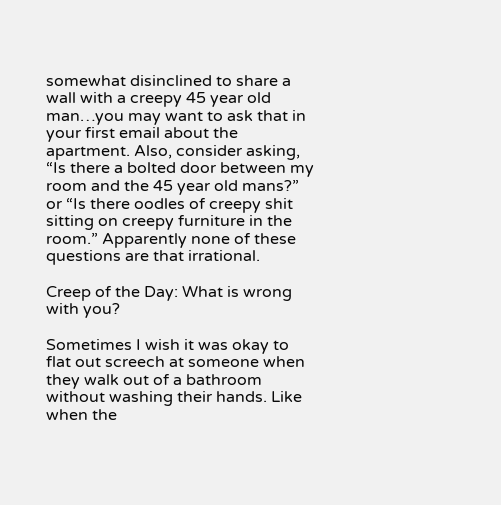somewhat disinclined to share a wall with a creepy 45 year old man…you may want to ask that in your first email about the apartment. Also, consider asking, “Is there a bolted door between my room and the 45 year old mans?” or “Is there oodles of creepy shit sitting on creepy furniture in the room.” Apparently none of these questions are that irrational.

Creep of the Day: What is wrong with you?

Sometimes I wish it was okay to flat out screech at someone when they walk out of a bathroom without washing their hands. Like when the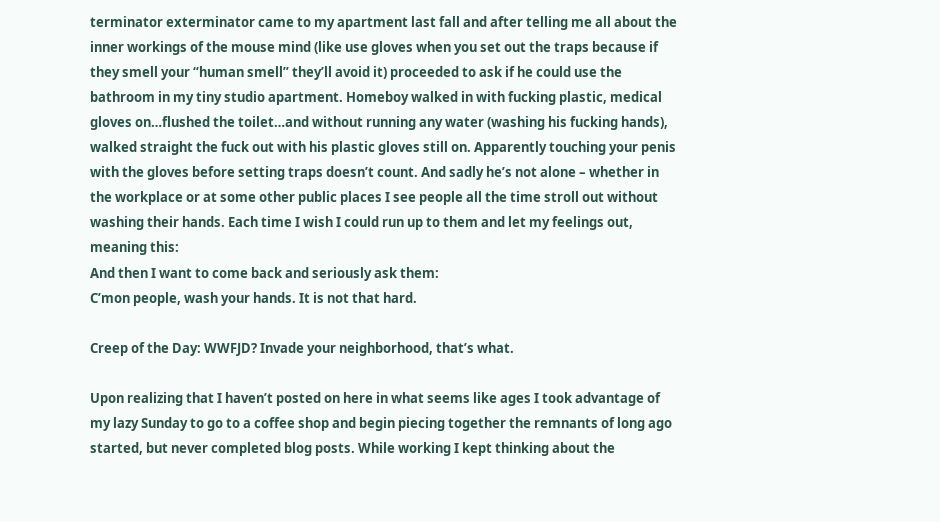terminator exterminator came to my apartment last fall and after telling me all about the inner workings of the mouse mind (like use gloves when you set out the traps because if they smell your “human smell” they’ll avoid it) proceeded to ask if he could use the bathroom in my tiny studio apartment. Homeboy walked in with fucking plastic, medical gloves on…flushed the toilet…and without running any water (washing his fucking hands), walked straight the fuck out with his plastic gloves still on. Apparently touching your penis with the gloves before setting traps doesn’t count. And sadly he’s not alone – whether in the workplace or at some other public places I see people all the time stroll out without washing their hands. Each time I wish I could run up to them and let my feelings out, meaning this:
And then I want to come back and seriously ask them:
C’mon people, wash your hands. It is not that hard.

Creep of the Day: WWFJD? Invade your neighborhood, that’s what.

Upon realizing that I haven’t posted on here in what seems like ages I took advantage of my lazy Sunday to go to a coffee shop and begin piecing together the remnants of long ago started, but never completed blog posts. While working I kept thinking about the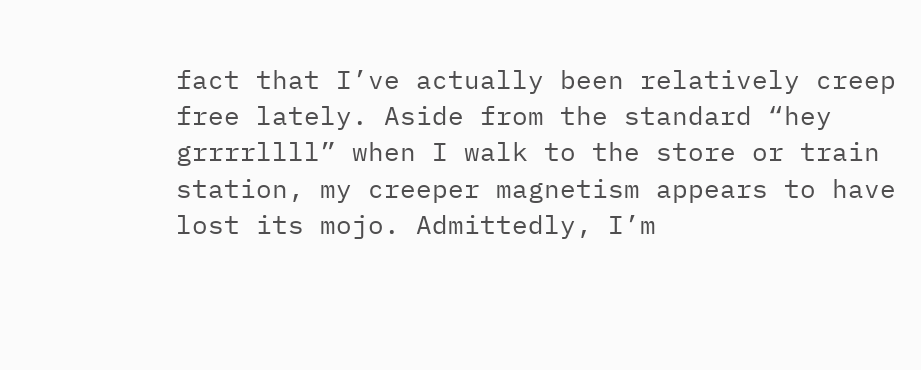fact that I’ve actually been relatively creep free lately. Aside from the standard “hey grrrrllll” when I walk to the store or train station, my creeper magnetism appears to have lost its mojo. Admittedly, I’m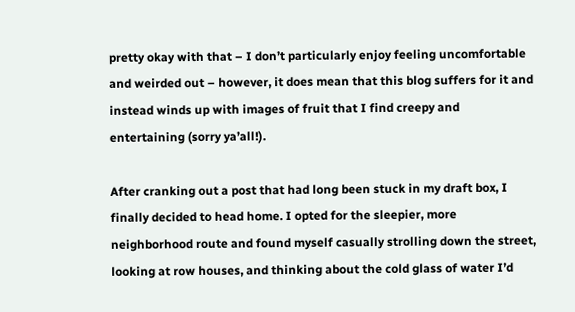pretty okay with that – I don’t particularly enjoy feeling uncomfortable and weirded out – however, it does mean that this blog suffers for it and instead winds up with images of fruit that I find creepy and entertaining (sorry ya’all!).

After cranking out a post that had long been stuck in my draft box, I finally decided to head home. I opted for the sleepier, more neighborhood route and found myself casually strolling down the street, looking at row houses, and thinking about the cold glass of water I’d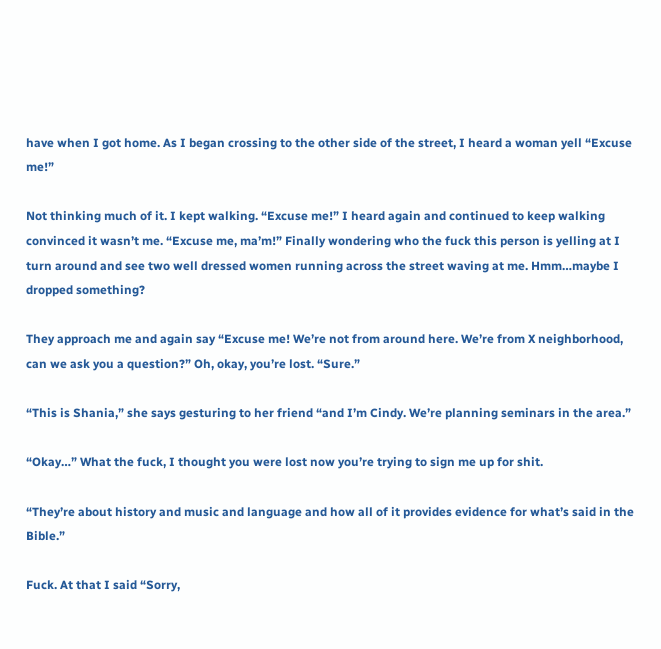have when I got home. As I began crossing to the other side of the street, I heard a woman yell “Excuse me!”

Not thinking much of it. I kept walking. “Excuse me!” I heard again and continued to keep walking convinced it wasn’t me. “Excuse me, ma’m!” Finally wondering who the fuck this person is yelling at I turn around and see two well dressed women running across the street waving at me. Hmm…maybe I dropped something?

They approach me and again say “Excuse me! We’re not from around here. We’re from X neighborhood, can we ask you a question?” Oh, okay, you’re lost. “Sure.”

“This is Shania,” she says gesturing to her friend “and I’m Cindy. We’re planning seminars in the area.”

“Okay…” What the fuck, I thought you were lost now you’re trying to sign me up for shit.

“They’re about history and music and language and how all of it provides evidence for what’s said in the Bible.”

Fuck. At that I said “Sorry,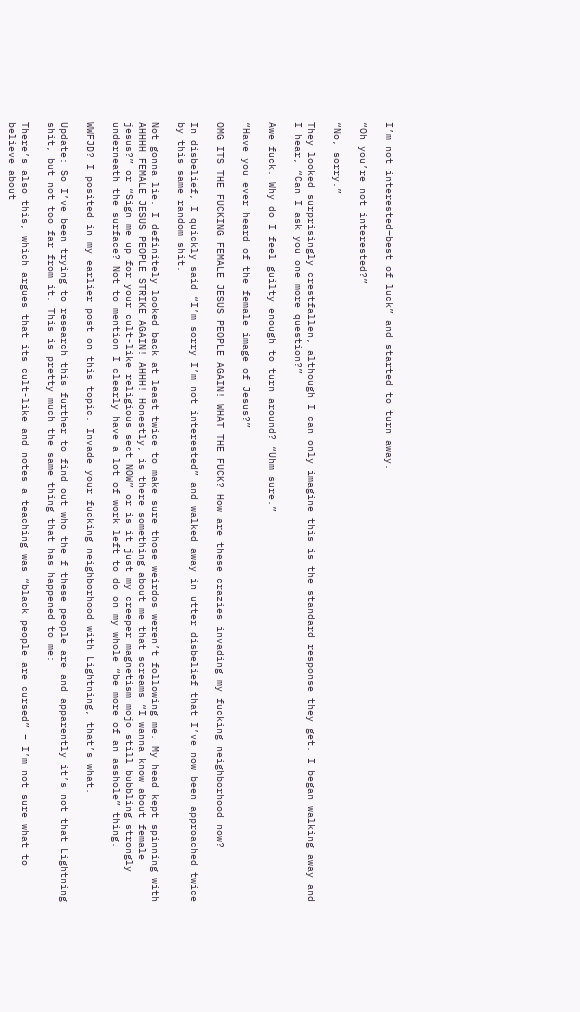I’m not interested–best of luck” and started to turn away.

“Oh you’re not interested?”

“No, sorry.”

They looked surprisingly crestfallen, although I can only imagine this is the standard response they get. I began walking away and I hear, “Can I ask you one more question?”

Awe fuck. Why do I feel guilty enough to turn around? “Uhm sure.”

“Have you ever heard of the female image of Jesus?”

OMG ITS THE FUCKING FEMALE JESUS PEOPLE AGAIN! WHAT THE FUCK? How are these crazies invading my fucking neighborhood now?

In disbelief, I quickly said “I’m sorry I’m not interested” and walked away in utter disbelief that I’ve now been approached twice by this same random shit.

Not gonna lie. I definitely looked back at least twice to make sure those weirdos weren’t following me. My head kept spinning with AHHHH FEMALE JESUS PEOPLE STRIKE AGAIN! AHHH! Honestly, is there something about me that screams “I wanna know about female jesus?” or “Sign me up for your cult-like religious sect NOW” or is it just my creeper magnetism mojo still bubbling strongly underneath the surface? Not to mention I clearly have a lot of work left to do on my whole “be more of an asshole” thing.

WWFJD? I posited in my earlier post on this topic. Invade your fucking neighborhood with Lightning, that’s what.

Update: So I’ve been trying to research this further to find out who the f these people are and apparently it’s not that Lightning shit, but not too far from it. This is pretty much the same thing that has happened to me:

There’s also this, which argues that its cult-like and notes a teaching was “black people are cursed” – I’m not sure what to believe about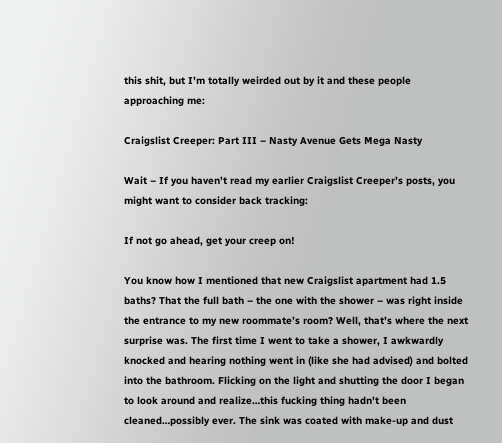this shit, but I’m totally weirded out by it and these people approaching me:

Craigslist Creeper: Part III – Nasty Avenue Gets Mega Nasty

Wait – If you haven’t read my earlier Craigslist Creeper’s posts, you might want to consider back tracking:

If not go ahead, get your creep on!

You know how I mentioned that new Craigslist apartment had 1.5 baths? That the full bath – the one with the shower – was right inside the entrance to my new roommate’s room? Well, that’s where the next surprise was. The first time I went to take a shower, I awkwardly knocked and hearing nothing went in (like she had advised) and bolted into the bathroom. Flicking on the light and shutting the door I began to look around and realize…this fucking thing hadn’t been cleaned…possibly ever. The sink was coated with make-up and dust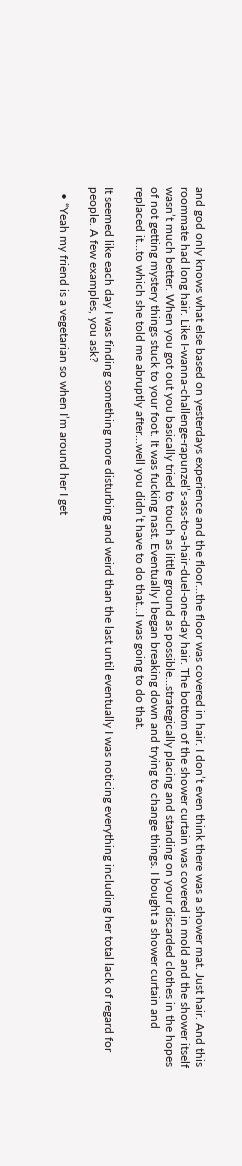and god only knows what else based on yesterdays experience and the floor…the floor was covered in hair. I don’t even think there was a shower mat. Just hair. And this roommate had long hair. Like I-wanna-challenge-rapunzel’s-ass-to-a-hair-duel-one-day hair. The bottom of the shower curtain was covered in mold and the shower itself wasn’t much better. When you got out you basically tried to touch as little ground as possible…strategically placing and standing on your discarded clothes in the hopes of not getting mystery things stuck to your foot. It was fucking nast. Eventually I began breaking down and trying to change things. I bought a shower curtain and replaced it…to which she told me abruptly after…well you didn’t have to do that…I was going to do that.

It seemed like each day I was finding something more disturbing and weird than the last until eventually I was noticing everything including her total lack of regard for people. A few examples, you ask?

  • “Yeah my friend is a vegetarian so when I’m around her I get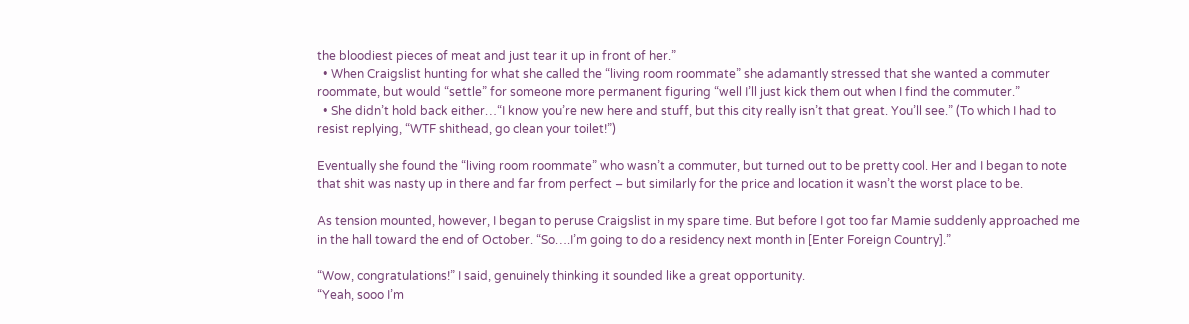the bloodiest pieces of meat and just tear it up in front of her.”
  • When Craigslist hunting for what she called the “living room roommate” she adamantly stressed that she wanted a commuter roommate, but would “settle” for someone more permanent figuring “well I’ll just kick them out when I find the commuter.”
  • She didn’t hold back either…“I know you’re new here and stuff, but this city really isn’t that great. You’ll see.” (To which I had to resist replying, “WTF shithead, go clean your toilet!”)

Eventually she found the “living room roommate” who wasn’t a commuter, but turned out to be pretty cool. Her and I began to note that shit was nasty up in there and far from perfect – but similarly for the price and location it wasn’t the worst place to be.

As tension mounted, however, I began to peruse Craigslist in my spare time. But before I got too far Mamie suddenly approached me in the hall toward the end of October. “So….I’m going to do a residency next month in [Enter Foreign Country].”

“Wow, congratulations!” I said, genuinely thinking it sounded like a great opportunity.
“Yeah, sooo I’m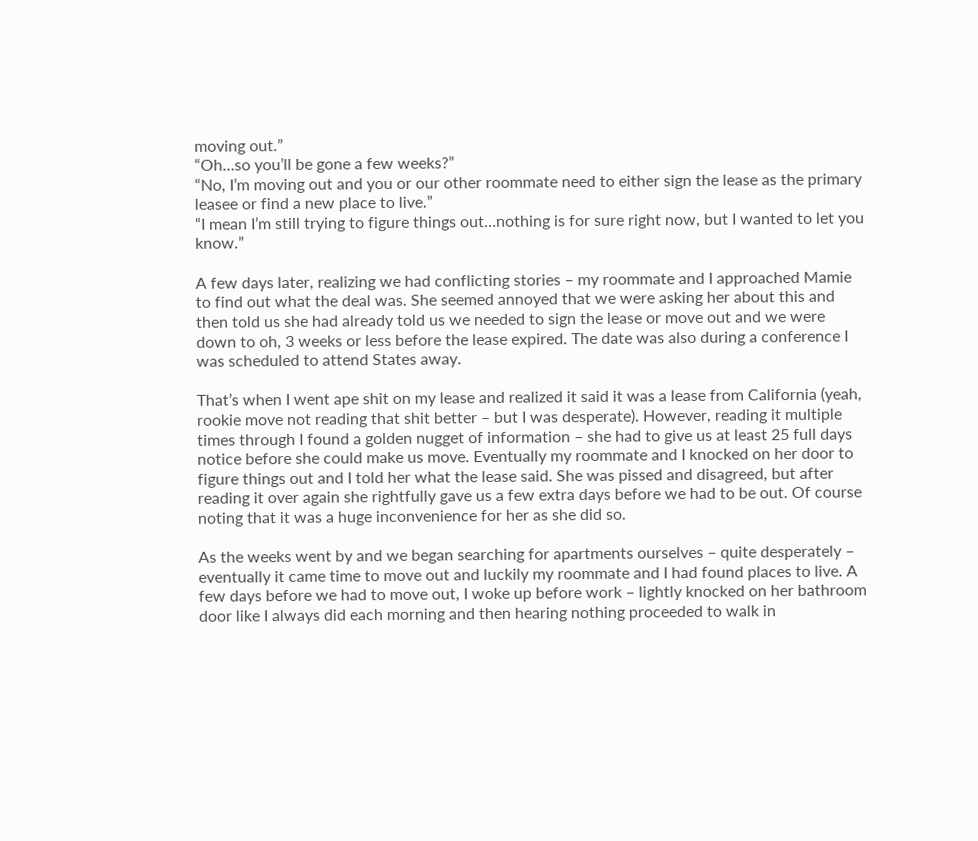moving out.”
“Oh…so you’ll be gone a few weeks?”
“No, I’m moving out and you or our other roommate need to either sign the lease as the primary leasee or find a new place to live.”
“I mean I’m still trying to figure things out…nothing is for sure right now, but I wanted to let you know.”

A few days later, realizing we had conflicting stories – my roommate and I approached Mamie to find out what the deal was. She seemed annoyed that we were asking her about this and then told us she had already told us we needed to sign the lease or move out and we were down to oh, 3 weeks or less before the lease expired. The date was also during a conference I was scheduled to attend States away.

That’s when I went ape shit on my lease and realized it said it was a lease from California (yeah, rookie move not reading that shit better – but I was desperate). However, reading it multiple times through I found a golden nugget of information – she had to give us at least 25 full days notice before she could make us move. Eventually my roommate and I knocked on her door to figure things out and I told her what the lease said. She was pissed and disagreed, but after reading it over again she rightfully gave us a few extra days before we had to be out. Of course noting that it was a huge inconvenience for her as she did so.

As the weeks went by and we began searching for apartments ourselves – quite desperately – eventually it came time to move out and luckily my roommate and I had found places to live. A few days before we had to move out, I woke up before work – lightly knocked on her bathroom door like I always did each morning and then hearing nothing proceeded to walk in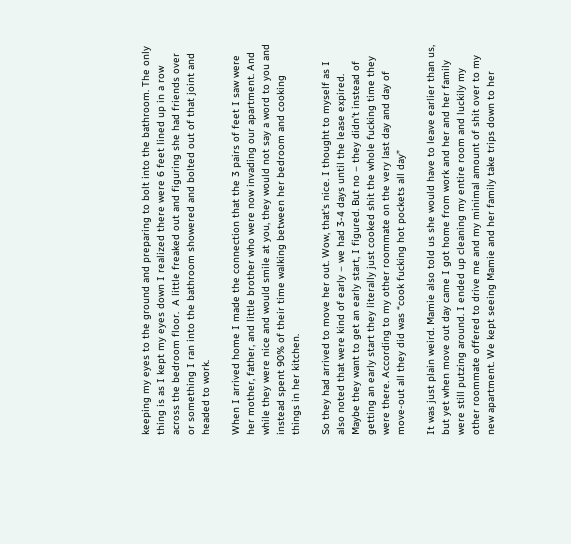keeping my eyes to the ground and preparing to bolt into the bathroom. The only thing is as I kept my eyes down I realized there were 6 feet lined up in a row across the bedroom floor.  A little freaked out and figuring she had friends over or something I ran into the bathroom showered and bolted out of that joint and headed to work.

When I arrived home I made the connection that the 3 pairs of feet I saw were her mother, father, and little brother who were now invading our apartment. And while they were nice and would smile at you, they would not say a word to you and instead spent 90% of their time walking between her bedroom and cooking things in her kitchen.

So they had arrived to move her out. Wow, that’s nice. I thought to myself as I also noted that were kind of early – we had 3-4 days until the lease expired. Maybe they want to get an early start, I figured. But no – they didn’t instead of getting an early start they literally just cooked shit the whole fucking time they were there. According to my other roommate on the very last day and day of move-out all they did was “cook fucking hot pockets all day”

It was just plain weird. Mamie also told us she would have to leave earlier than us, but yet when move out day came I got home from work and her and her family were still putzing around. I ended up cleaning my entire room and luckily my other roommate offered to drive me and my minimal amount of shit over to my new apartment. We kept seeing Mamie and her family take trips down to her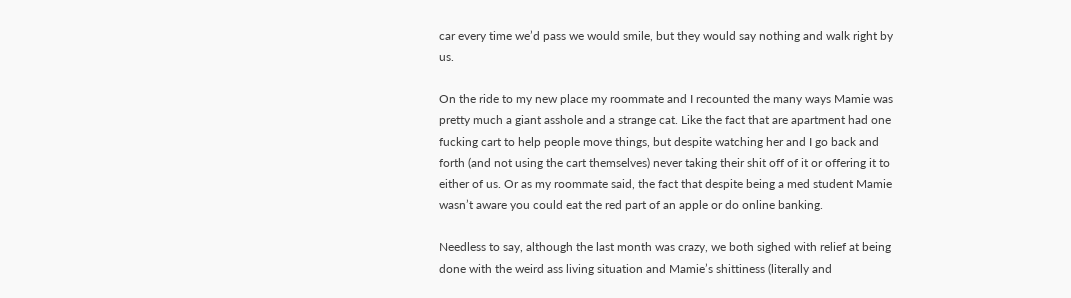car every time we’d pass we would smile, but they would say nothing and walk right by us.

On the ride to my new place my roommate and I recounted the many ways Mamie was pretty much a giant asshole and a strange cat. Like the fact that are apartment had one fucking cart to help people move things, but despite watching her and I go back and forth (and not using the cart themselves) never taking their shit off of it or offering it to either of us. Or as my roommate said, the fact that despite being a med student Mamie wasn’t aware you could eat the red part of an apple or do online banking.

Needless to say, although the last month was crazy, we both sighed with relief at being done with the weird ass living situation and Mamie’s shittiness (literally and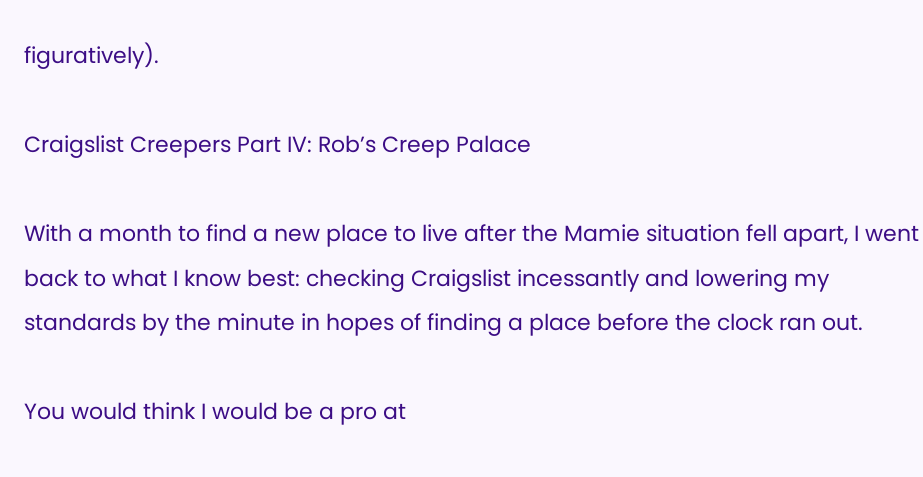figuratively).

Craigslist Creepers Part IV: Rob’s Creep Palace

With a month to find a new place to live after the Mamie situation fell apart, I went back to what I know best: checking Craigslist incessantly and lowering my standards by the minute in hopes of finding a place before the clock ran out.

You would think I would be a pro at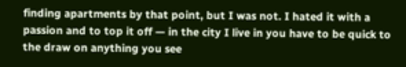finding apartments by that point, but I was not. I hated it with a passion and to top it off — in the city I live in you have to be quick to the draw on anything you see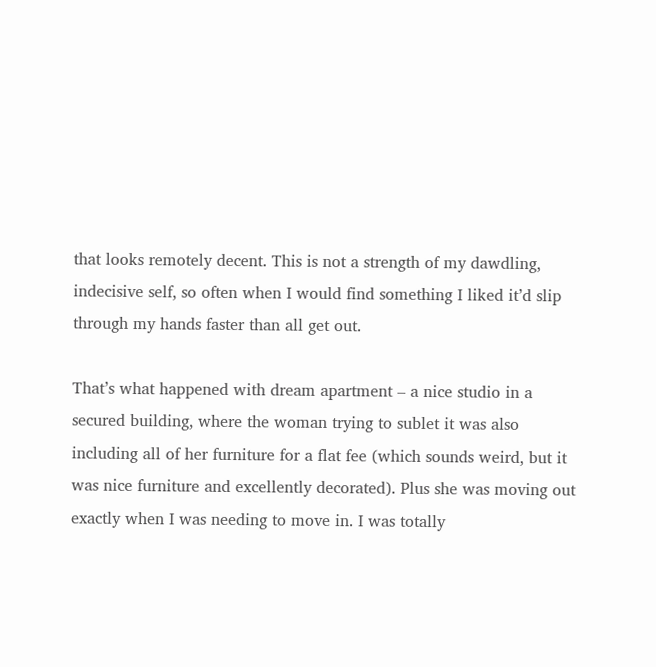that looks remotely decent. This is not a strength of my dawdling, indecisive self, so often when I would find something I liked it’d slip through my hands faster than all get out.

That’s what happened with dream apartment – a nice studio in a secured building, where the woman trying to sublet it was also including all of her furniture for a flat fee (which sounds weird, but it was nice furniture and excellently decorated). Plus she was moving out exactly when I was needing to move in. I was totally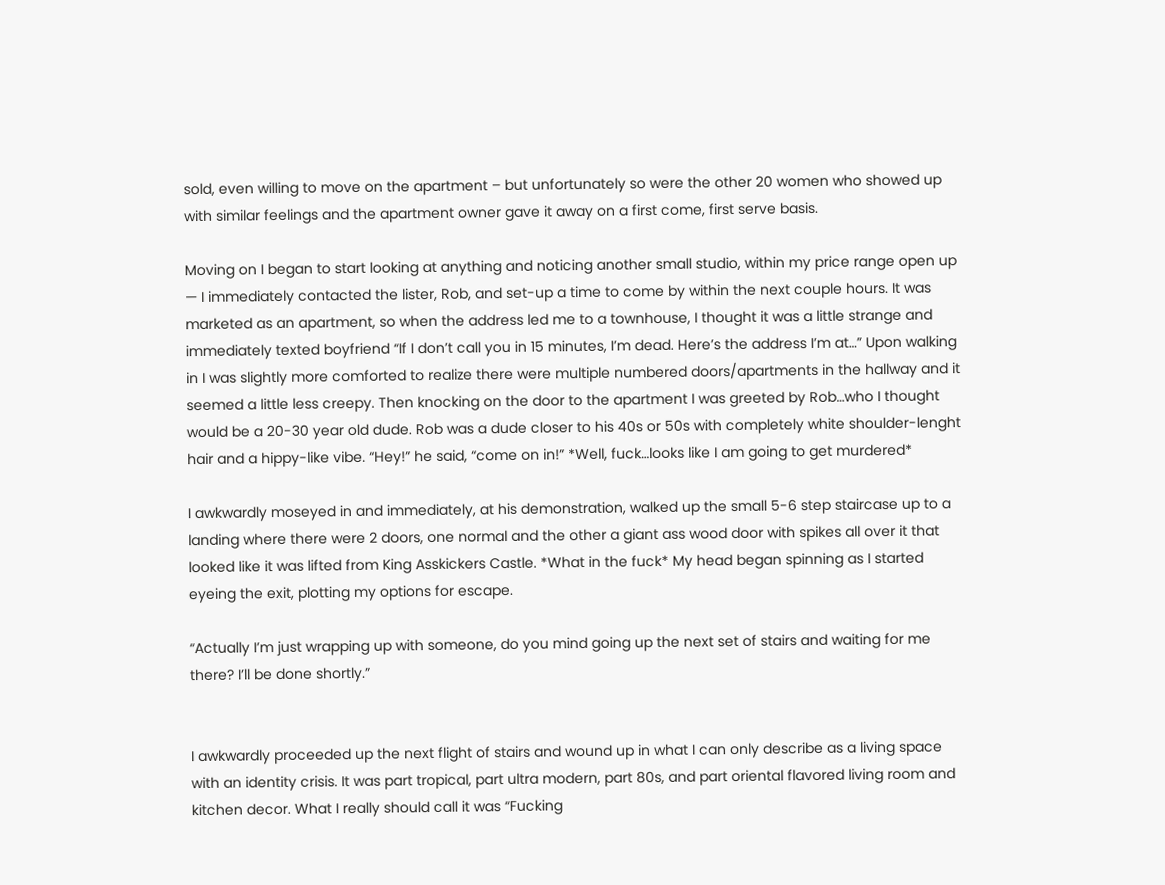sold, even willing to move on the apartment – but unfortunately so were the other 20 women who showed up with similar feelings and the apartment owner gave it away on a first come, first serve basis.

Moving on I began to start looking at anything and noticing another small studio, within my price range open up — I immediately contacted the lister, Rob, and set-up a time to come by within the next couple hours. It was marketed as an apartment, so when the address led me to a townhouse, I thought it was a little strange and immediately texted boyfriend “If I don’t call you in 15 minutes, I’m dead. Here’s the address I’m at…” Upon walking in I was slightly more comforted to realize there were multiple numbered doors/apartments in the hallway and it seemed a little less creepy. Then knocking on the door to the apartment I was greeted by Rob…who I thought would be a 20-30 year old dude. Rob was a dude closer to his 40s or 50s with completely white shoulder-lenght hair and a hippy-like vibe. “Hey!” he said, “come on in!” *Well, fuck…looks like I am going to get murdered*

I awkwardly moseyed in and immediately, at his demonstration, walked up the small 5-6 step staircase up to a landing where there were 2 doors, one normal and the other a giant ass wood door with spikes all over it that looked like it was lifted from King Asskickers Castle. *What in the fuck* My head began spinning as I started eyeing the exit, plotting my options for escape.

“Actually I’m just wrapping up with someone, do you mind going up the next set of stairs and waiting for me there? I’ll be done shortly.”


I awkwardly proceeded up the next flight of stairs and wound up in what I can only describe as a living space with an identity crisis. It was part tropical, part ultra modern, part 80s, and part oriental flavored living room and kitchen decor. What I really should call it was “Fucking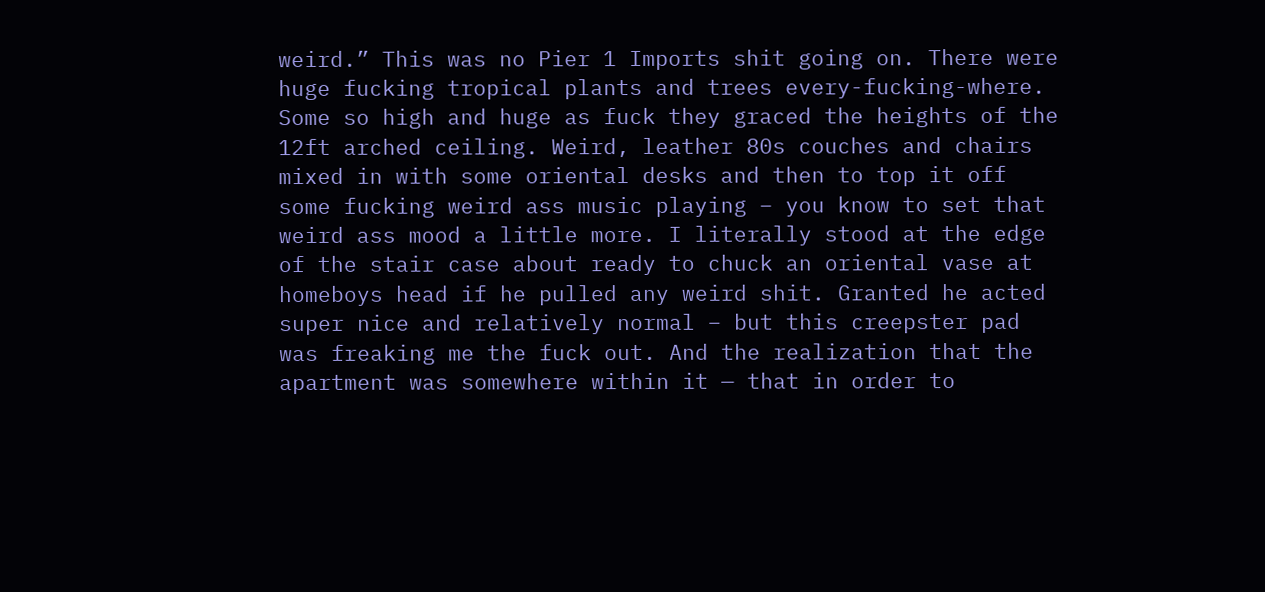weird.” This was no Pier 1 Imports shit going on. There were huge fucking tropical plants and trees every-fucking-where. Some so high and huge as fuck they graced the heights of the 12ft arched ceiling. Weird, leather 80s couches and chairs mixed in with some oriental desks and then to top it off some fucking weird ass music playing – you know to set that weird ass mood a little more. I literally stood at the edge of the stair case about ready to chuck an oriental vase at homeboys head if he pulled any weird shit. Granted he acted super nice and relatively normal – but this creepster pad was freaking me the fuck out. And the realization that the apartment was somewhere within it — that in order to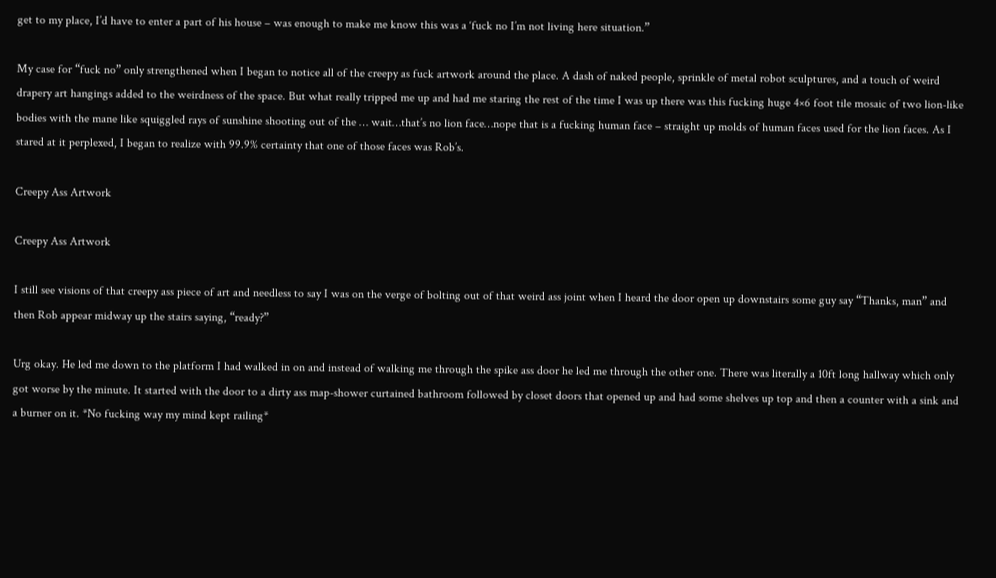get to my place, I’d have to enter a part of his house – was enough to make me know this was a ‘fuck no I’m not living here situation.”

My case for “fuck no” only strengthened when I began to notice all of the creepy as fuck artwork around the place. A dash of naked people, sprinkle of metal robot sculptures, and a touch of weird drapery art hangings added to the weirdness of the space. But what really tripped me up and had me staring the rest of the time I was up there was this fucking huge 4×6 foot tile mosaic of two lion-like bodies with the mane like squiggled rays of sunshine shooting out of the … wait…that’s no lion face…nope that is a fucking human face – straight up molds of human faces used for the lion faces. As I stared at it perplexed, I began to realize with 99.9% certainty that one of those faces was Rob’s.

Creepy Ass Artwork

Creepy Ass Artwork

I still see visions of that creepy ass piece of art and needless to say I was on the verge of bolting out of that weird ass joint when I heard the door open up downstairs some guy say “Thanks, man” and then Rob appear midway up the stairs saying, “ready?”

Urg okay. He led me down to the platform I had walked in on and instead of walking me through the spike ass door he led me through the other one. There was literally a 10ft long hallway which only got worse by the minute. It started with the door to a dirty ass map-shower curtained bathroom followed by closet doors that opened up and had some shelves up top and then a counter with a sink and a burner on it. *No fucking way my mind kept railing*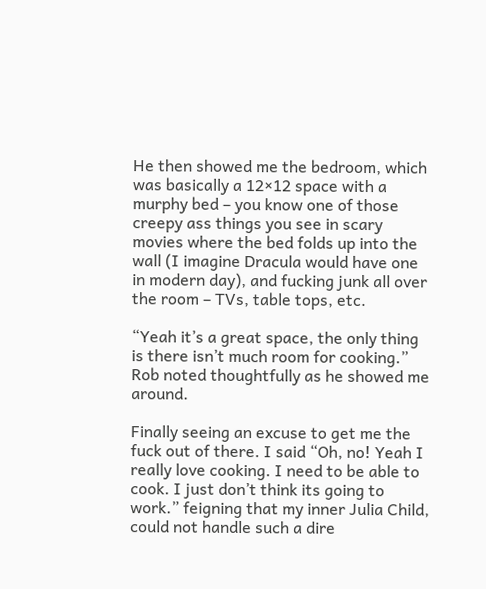He then showed me the bedroom, which was basically a 12×12 space with a murphy bed – you know one of those creepy ass things you see in scary movies where the bed folds up into the wall (I imagine Dracula would have one in modern day), and fucking junk all over the room – TVs, table tops, etc.

“Yeah it’s a great space, the only thing is there isn’t much room for cooking.” Rob noted thoughtfully as he showed me around.

Finally seeing an excuse to get me the fuck out of there. I said “Oh, no! Yeah I really love cooking. I need to be able to cook. I just don’t think its going to work.” feigning that my inner Julia Child, could not handle such a dire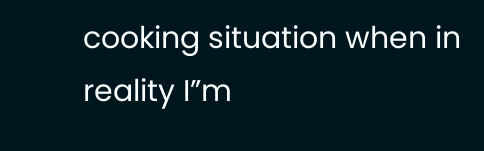cooking situation when in reality I”m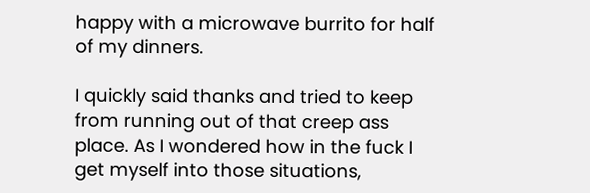happy with a microwave burrito for half of my dinners.

I quickly said thanks and tried to keep from running out of that creep ass place. As I wondered how in the fuck I get myself into those situations,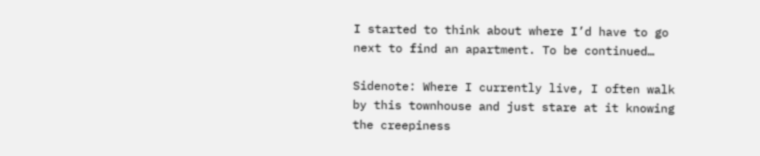I started to think about where I’d have to go next to find an apartment. To be continued…

Sidenote: Where I currently live, I often walk by this townhouse and just stare at it knowing the creepiness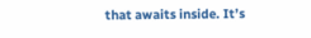that awaits inside. It’s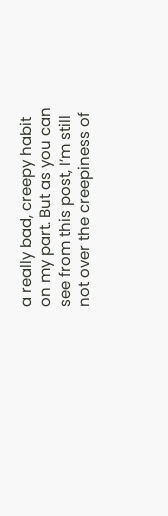a really bad, creepy habit on my part. But as you can see from this post, I’m still not over the creepiness of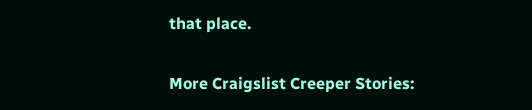that place.

More Craigslist Creeper Stories: